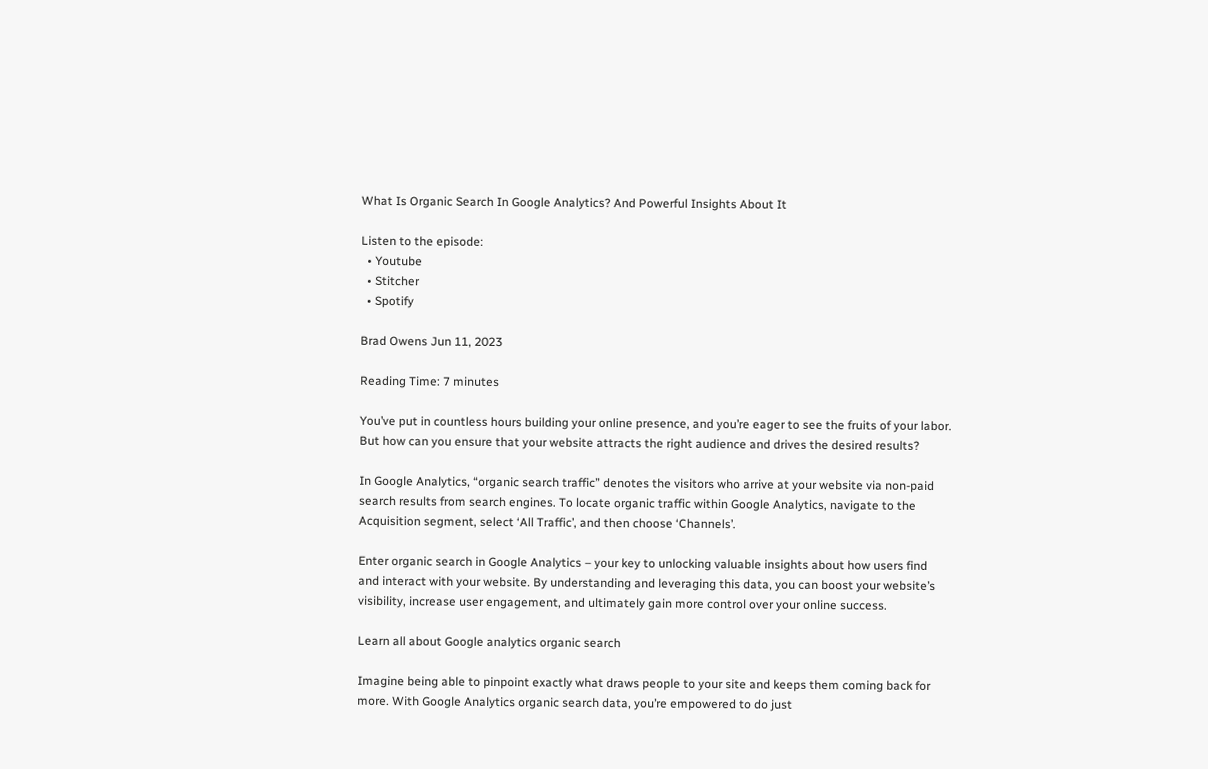What Is Organic Search In Google Analytics? And Powerful Insights About It

Listen to the episode:
  • Youtube
  • Stitcher
  • Spotify

Brad Owens Jun 11, 2023

Reading Time: 7 minutes

You’ve put in countless hours building your online presence, and you’re eager to see the fruits of your labor. But how can you ensure that your website attracts the right audience and drives the desired results?

In Google Analytics, “organic search traffic” denotes the visitors who arrive at your website via non-paid search results from search engines. To locate organic traffic within Google Analytics, navigate to the Acquisition segment, select ‘All Traffic’, and then choose ‘Channels’.

Enter organic search in Google Analytics – your key to unlocking valuable insights about how users find and interact with your website. By understanding and leveraging this data, you can boost your website’s visibility, increase user engagement, and ultimately gain more control over your online success.

Learn all about Google analytics organic search

Imagine being able to pinpoint exactly what draws people to your site and keeps them coming back for more. With Google Analytics organic search data, you’re empowered to do just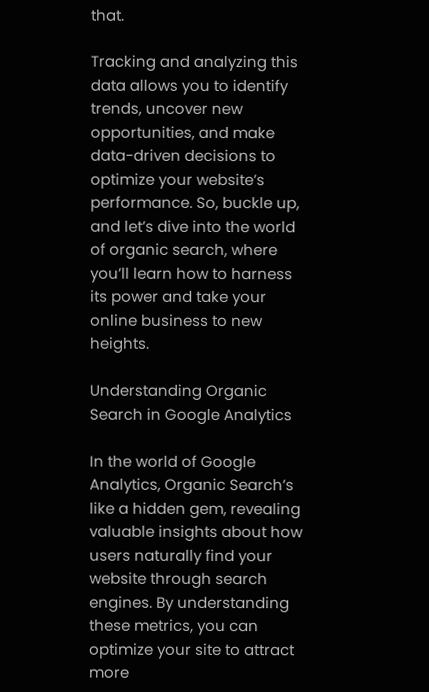that.

Tracking and analyzing this data allows you to identify trends, uncover new opportunities, and make data-driven decisions to optimize your website’s performance. So, buckle up, and let’s dive into the world of organic search, where you’ll learn how to harness its power and take your online business to new heights.

Understanding Organic Search in Google Analytics

In the world of Google Analytics, Organic Search’s like a hidden gem, revealing valuable insights about how users naturally find your website through search engines. By understanding these metrics, you can optimize your site to attract more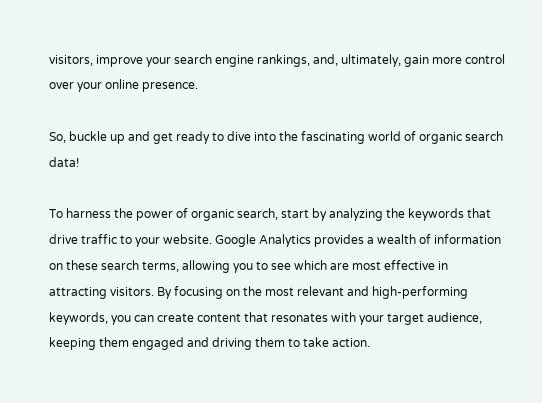visitors, improve your search engine rankings, and, ultimately, gain more control over your online presence.

So, buckle up and get ready to dive into the fascinating world of organic search data!

To harness the power of organic search, start by analyzing the keywords that drive traffic to your website. Google Analytics provides a wealth of information on these search terms, allowing you to see which are most effective in attracting visitors. By focusing on the most relevant and high-performing keywords, you can create content that resonates with your target audience, keeping them engaged and driving them to take action.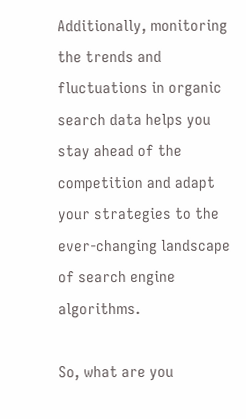Additionally, monitoring the trends and fluctuations in organic search data helps you stay ahead of the competition and adapt your strategies to the ever-changing landscape of search engine algorithms.

So, what are you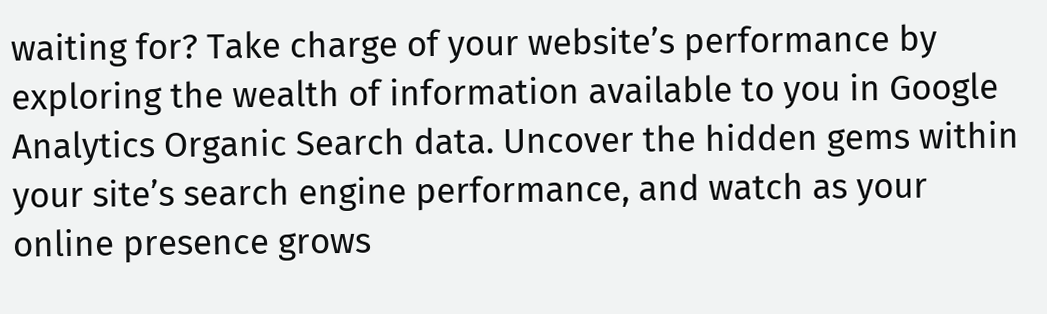waiting for? Take charge of your website’s performance by exploring the wealth of information available to you in Google Analytics Organic Search data. Uncover the hidden gems within your site’s search engine performance, and watch as your online presence grows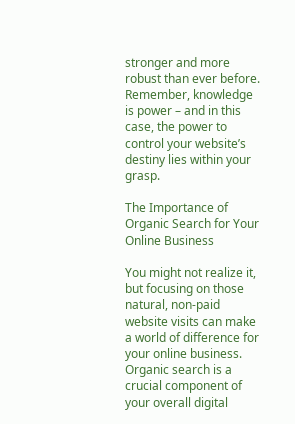stronger and more robust than ever before. Remember, knowledge is power – and in this case, the power to control your website’s destiny lies within your grasp.

The Importance of Organic Search for Your Online Business

You might not realize it, but focusing on those natural, non-paid website visits can make a world of difference for your online business. Organic search is a crucial component of your overall digital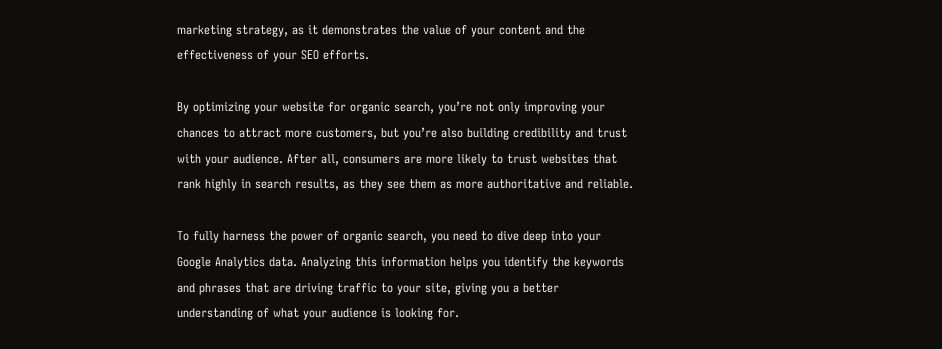marketing strategy, as it demonstrates the value of your content and the effectiveness of your SEO efforts.

By optimizing your website for organic search, you’re not only improving your chances to attract more customers, but you’re also building credibility and trust with your audience. After all, consumers are more likely to trust websites that rank highly in search results, as they see them as more authoritative and reliable.

To fully harness the power of organic search, you need to dive deep into your Google Analytics data. Analyzing this information helps you identify the keywords and phrases that are driving traffic to your site, giving you a better understanding of what your audience is looking for.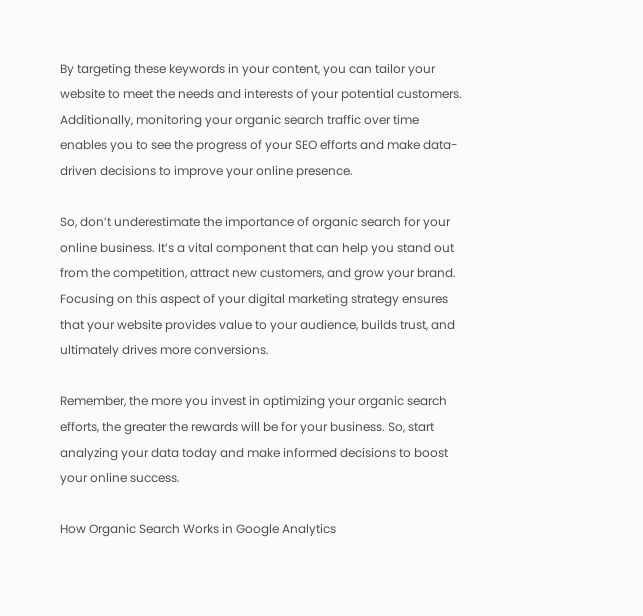By targeting these keywords in your content, you can tailor your website to meet the needs and interests of your potential customers. Additionally, monitoring your organic search traffic over time enables you to see the progress of your SEO efforts and make data-driven decisions to improve your online presence.

So, don’t underestimate the importance of organic search for your online business. It’s a vital component that can help you stand out from the competition, attract new customers, and grow your brand. Focusing on this aspect of your digital marketing strategy ensures that your website provides value to your audience, builds trust, and ultimately drives more conversions.

Remember, the more you invest in optimizing your organic search efforts, the greater the rewards will be for your business. So, start analyzing your data today and make informed decisions to boost your online success.

How Organic Search Works in Google Analytics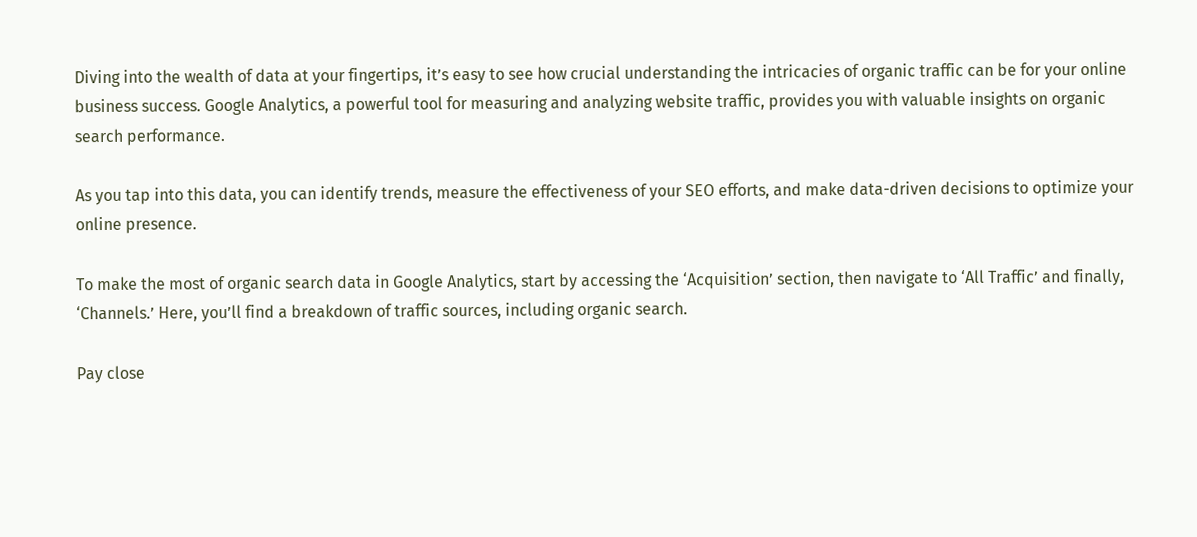Diving into the wealth of data at your fingertips, it’s easy to see how crucial understanding the intricacies of organic traffic can be for your online business success. Google Analytics, a powerful tool for measuring and analyzing website traffic, provides you with valuable insights on organic search performance.

As you tap into this data, you can identify trends, measure the effectiveness of your SEO efforts, and make data-driven decisions to optimize your online presence.

To make the most of organic search data in Google Analytics, start by accessing the ‘Acquisition’ section, then navigate to ‘All Traffic’ and finally, ‘Channels.’ Here, you’ll find a breakdown of traffic sources, including organic search.

Pay close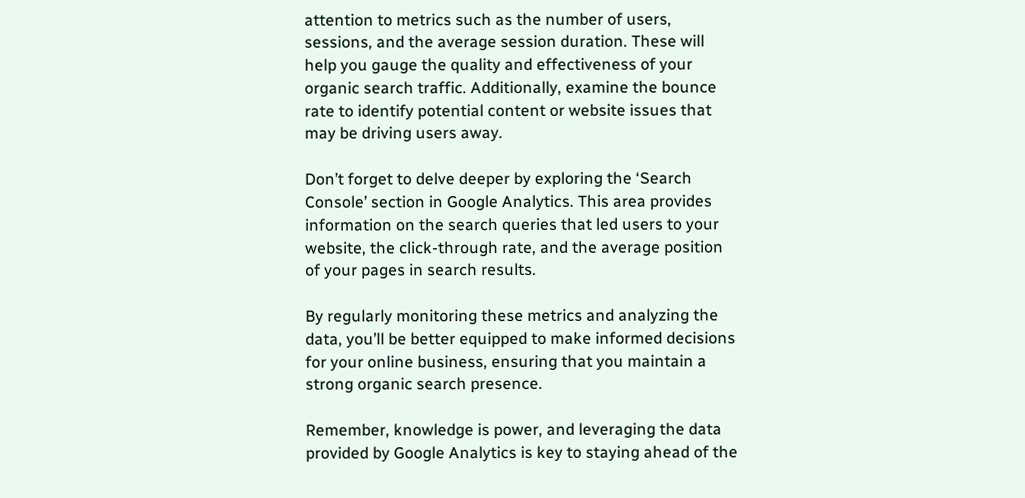attention to metrics such as the number of users, sessions, and the average session duration. These will help you gauge the quality and effectiveness of your organic search traffic. Additionally, examine the bounce rate to identify potential content or website issues that may be driving users away.

Don’t forget to delve deeper by exploring the ‘Search Console’ section in Google Analytics. This area provides information on the search queries that led users to your website, the click-through rate, and the average position of your pages in search results.

By regularly monitoring these metrics and analyzing the data, you’ll be better equipped to make informed decisions for your online business, ensuring that you maintain a strong organic search presence.

Remember, knowledge is power, and leveraging the data provided by Google Analytics is key to staying ahead of the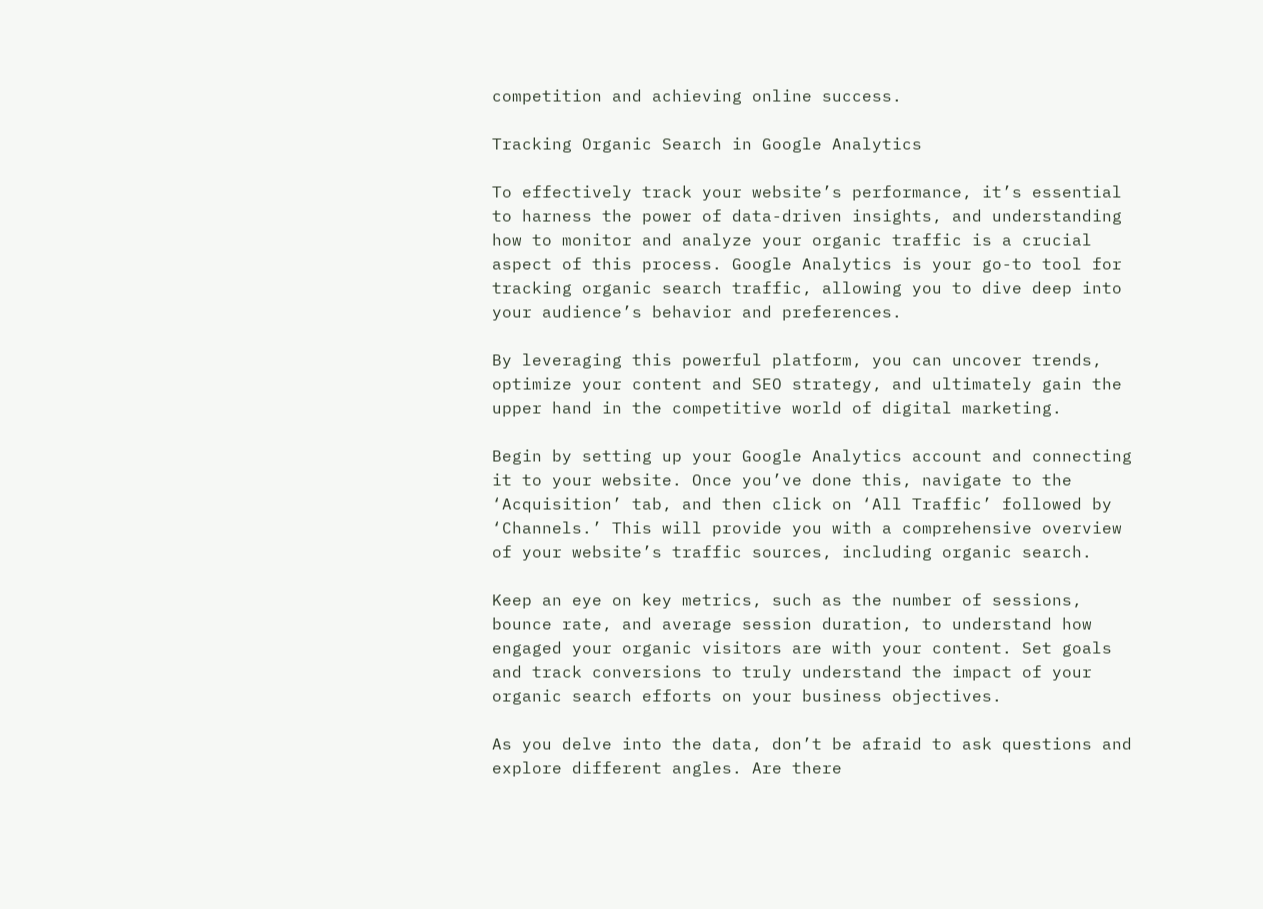competition and achieving online success.

Tracking Organic Search in Google Analytics

To effectively track your website’s performance, it’s essential to harness the power of data-driven insights, and understanding how to monitor and analyze your organic traffic is a crucial aspect of this process. Google Analytics is your go-to tool for tracking organic search traffic, allowing you to dive deep into your audience’s behavior and preferences.

By leveraging this powerful platform, you can uncover trends, optimize your content and SEO strategy, and ultimately gain the upper hand in the competitive world of digital marketing.

Begin by setting up your Google Analytics account and connecting it to your website. Once you’ve done this, navigate to the ‘Acquisition’ tab, and then click on ‘All Traffic’ followed by ‘Channels.’ This will provide you with a comprehensive overview of your website’s traffic sources, including organic search.

Keep an eye on key metrics, such as the number of sessions, bounce rate, and average session duration, to understand how engaged your organic visitors are with your content. Set goals and track conversions to truly understand the impact of your organic search efforts on your business objectives.

As you delve into the data, don’t be afraid to ask questions and explore different angles. Are there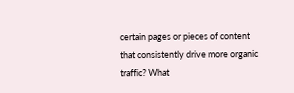certain pages or pieces of content that consistently drive more organic traffic? What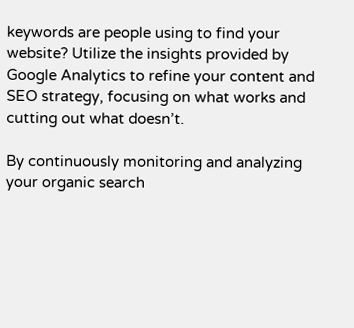keywords are people using to find your website? Utilize the insights provided by Google Analytics to refine your content and SEO strategy, focusing on what works and cutting out what doesn’t.

By continuously monitoring and analyzing your organic search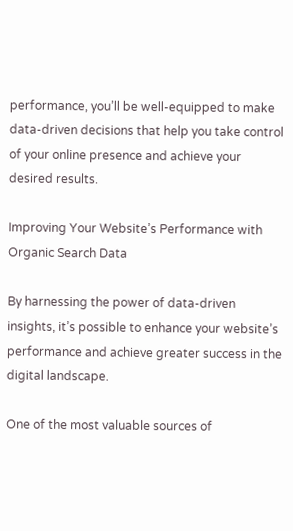performance, you’ll be well-equipped to make data-driven decisions that help you take control of your online presence and achieve your desired results.

Improving Your Website’s Performance with Organic Search Data

By harnessing the power of data-driven insights, it’s possible to enhance your website’s performance and achieve greater success in the digital landscape.

One of the most valuable sources of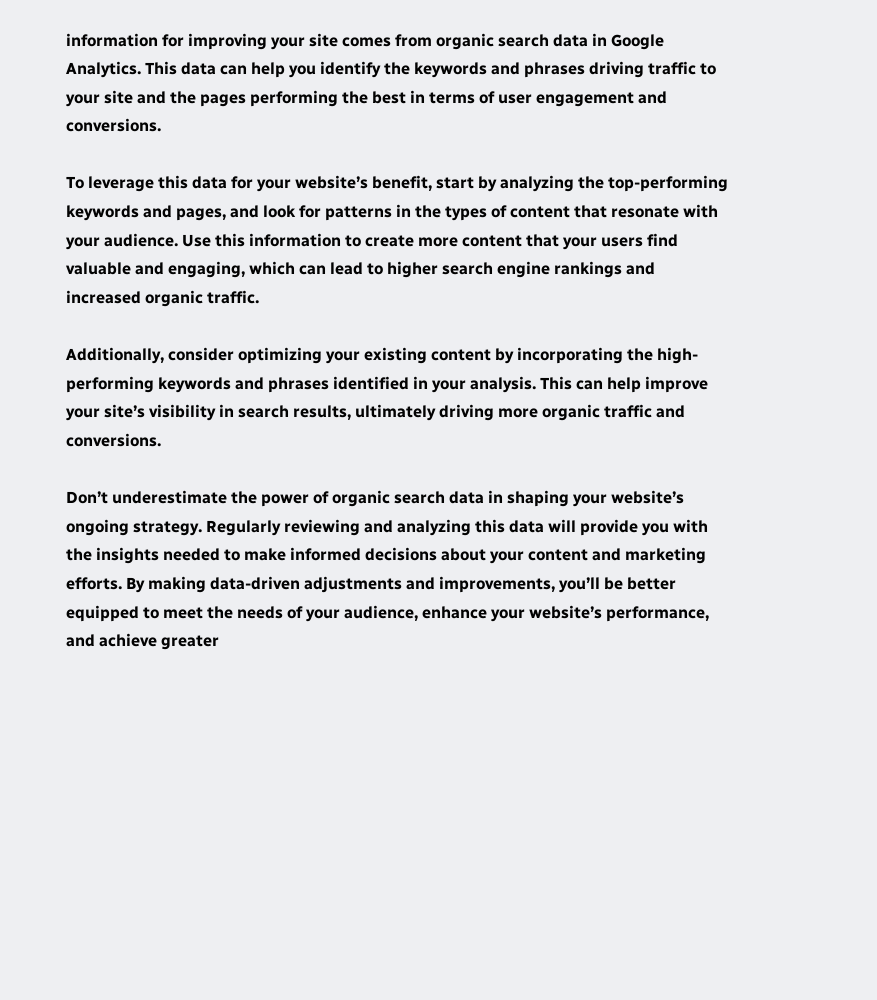information for improving your site comes from organic search data in Google Analytics. This data can help you identify the keywords and phrases driving traffic to your site and the pages performing the best in terms of user engagement and conversions.

To leverage this data for your website’s benefit, start by analyzing the top-performing keywords and pages, and look for patterns in the types of content that resonate with your audience. Use this information to create more content that your users find valuable and engaging, which can lead to higher search engine rankings and increased organic traffic.

Additionally, consider optimizing your existing content by incorporating the high-performing keywords and phrases identified in your analysis. This can help improve your site’s visibility in search results, ultimately driving more organic traffic and conversions.

Don’t underestimate the power of organic search data in shaping your website’s ongoing strategy. Regularly reviewing and analyzing this data will provide you with the insights needed to make informed decisions about your content and marketing efforts. By making data-driven adjustments and improvements, you’ll be better equipped to meet the needs of your audience, enhance your website’s performance, and achieve greater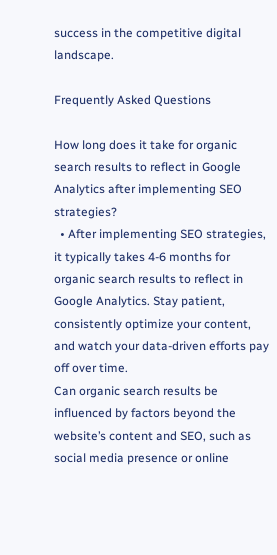success in the competitive digital landscape.

Frequently Asked Questions

How long does it take for organic search results to reflect in Google Analytics after implementing SEO strategies?
  • After implementing SEO strategies, it typically takes 4-6 months for organic search results to reflect in Google Analytics. Stay patient, consistently optimize your content, and watch your data-driven efforts pay off over time.
Can organic search results be influenced by factors beyond the website’s content and SEO, such as social media presence or online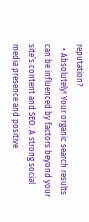reputation?
  • Absolutely! Your organic search results can be influenced by factors beyond your site’s content and SEO. A strong social media presence and positive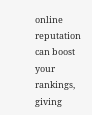online reputation can boost your rankings, giving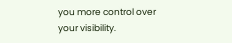you more control over your visibility.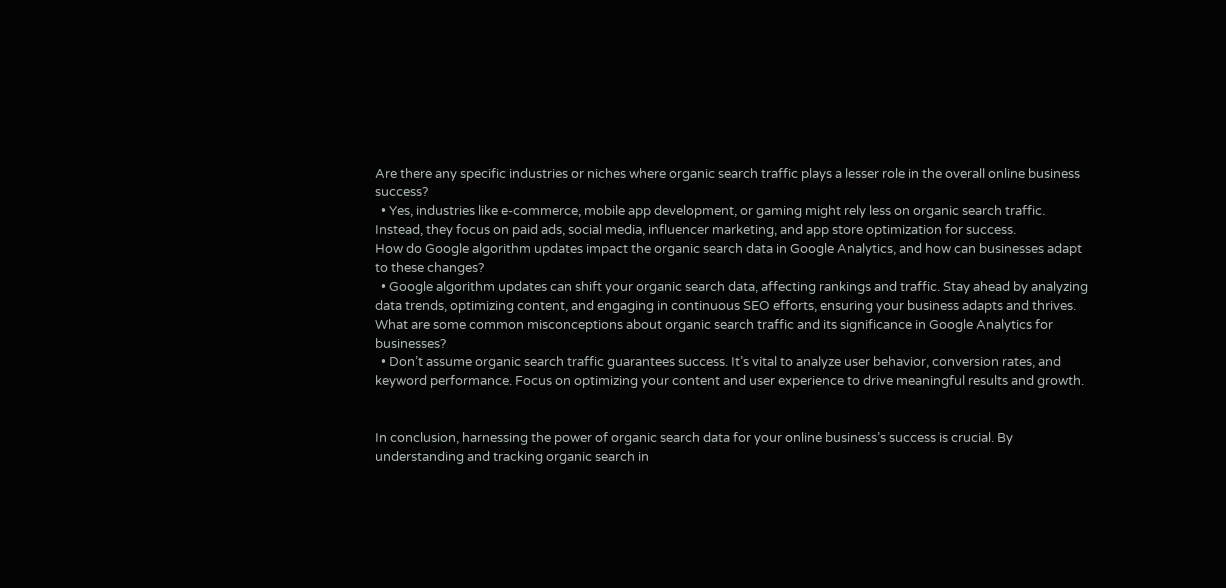Are there any specific industries or niches where organic search traffic plays a lesser role in the overall online business success?
  • Yes, industries like e-commerce, mobile app development, or gaming might rely less on organic search traffic. Instead, they focus on paid ads, social media, influencer marketing, and app store optimization for success.
How do Google algorithm updates impact the organic search data in Google Analytics, and how can businesses adapt to these changes?
  • Google algorithm updates can shift your organic search data, affecting rankings and traffic. Stay ahead by analyzing data trends, optimizing content, and engaging in continuous SEO efforts, ensuring your business adapts and thrives.
What are some common misconceptions about organic search traffic and its significance in Google Analytics for businesses?
  • Don’t assume organic search traffic guarantees success. It’s vital to analyze user behavior, conversion rates, and keyword performance. Focus on optimizing your content and user experience to drive meaningful results and growth.


In conclusion, harnessing the power of organic search data for your online business’s success is crucial. By understanding and tracking organic search in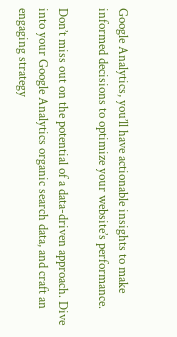Google Analytics, you’ll have actionable insights to make informed decisions to optimize your website’s performance.

Don’t miss out on the potential of a data-driven approach. Dive into your Google Analytics organic search data, and craft an engaging strategy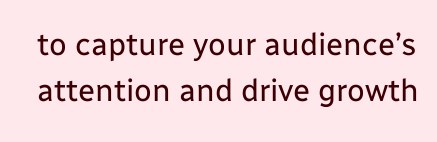to capture your audience’s attention and drive growth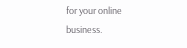for your online business.